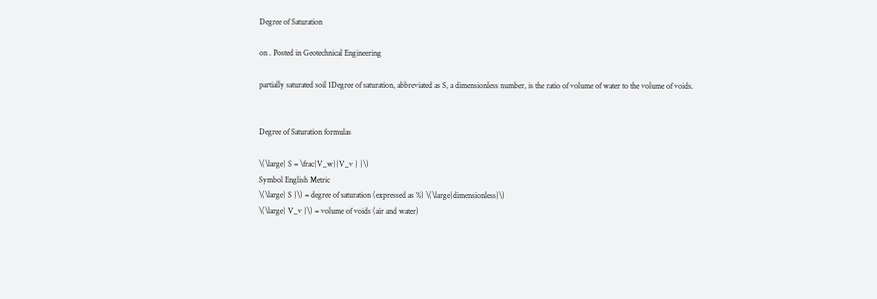Degree of Saturation

on . Posted in Geotechnical Engineering

partially saturated soil 1Degree of saturation, abbreviated as S, a dimensionless number, is the ratio of volume of water to the volume of voids.


Degree of Saturation formulas

\(\large{ S = \frac{V_w}{V_v } }\)
Symbol English Metric
\(\large{ S }\) = degree of saturation (expressed as %) \(\large{dimensionless}\)
\(\large{ V_v }\) = volume of voids (air and water)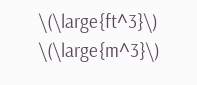\(\large{ft^3}\) \(\large{m^3}\)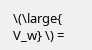\(\large{ V_w} \) =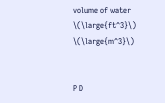volume of water \(\large{ft^3}\) \(\large{m^3}\)


P D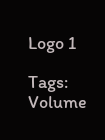Logo 1

Tags: Volume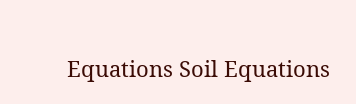Equations Soil Equations